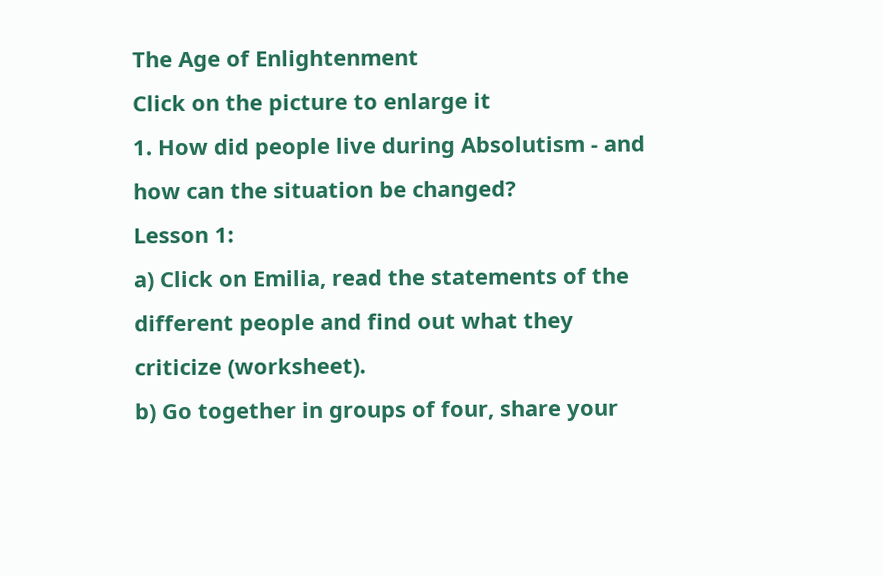The Age of Enlightenment
Click on the picture to enlarge it
1. How did people live during Absolutism - and how can the situation be changed?
Lesson 1:
a) Click on Emilia, read the statements of the different people and find out what they criticize (worksheet).
b) Go together in groups of four, share your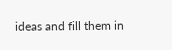ideas and fill them in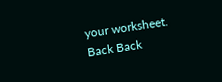your worksheet.
Back Back